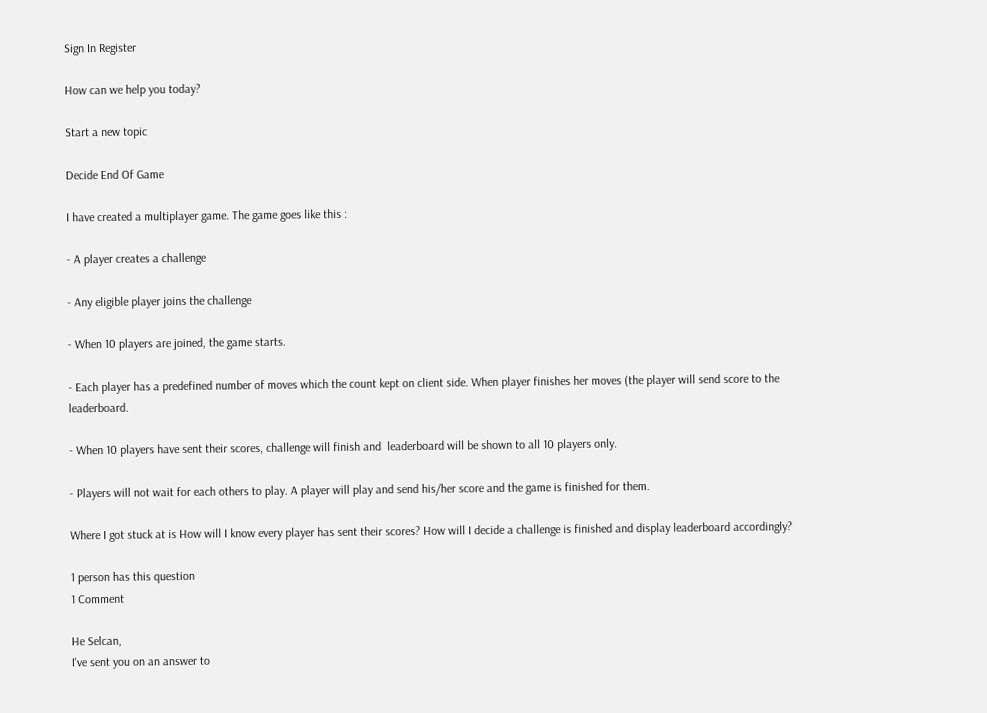Sign In Register

How can we help you today?

Start a new topic

Decide End Of Game

I have created a multiplayer game. The game goes like this :

- A player creates a challenge

- Any eligible player joins the challenge

- When 10 players are joined, the game starts.

- Each player has a predefined number of moves which the count kept on client side. When player finishes her moves (the player will send score to the leaderboard.

- When 10 players have sent their scores, challenge will finish and  leaderboard will be shown to all 10 players only.

- Players will not wait for each others to play. A player will play and send his/her score and the game is finished for them.

Where I got stuck at is How will I know every player has sent their scores? How will I decide a challenge is finished and display leaderboard accordingly?

1 person has this question
1 Comment

He Selcan,
I've sent you on an answer to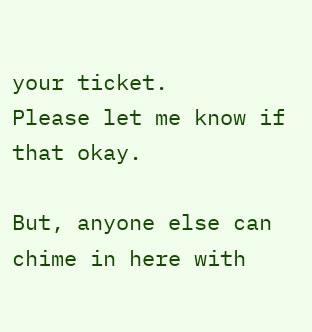your ticket.
Please let me know if that okay.

But, anyone else can chime in here with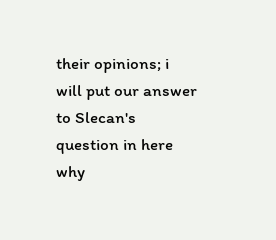their opinions; i will put our answer to Slecan's question in here why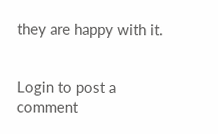they are happy with it.


Login to post a comment